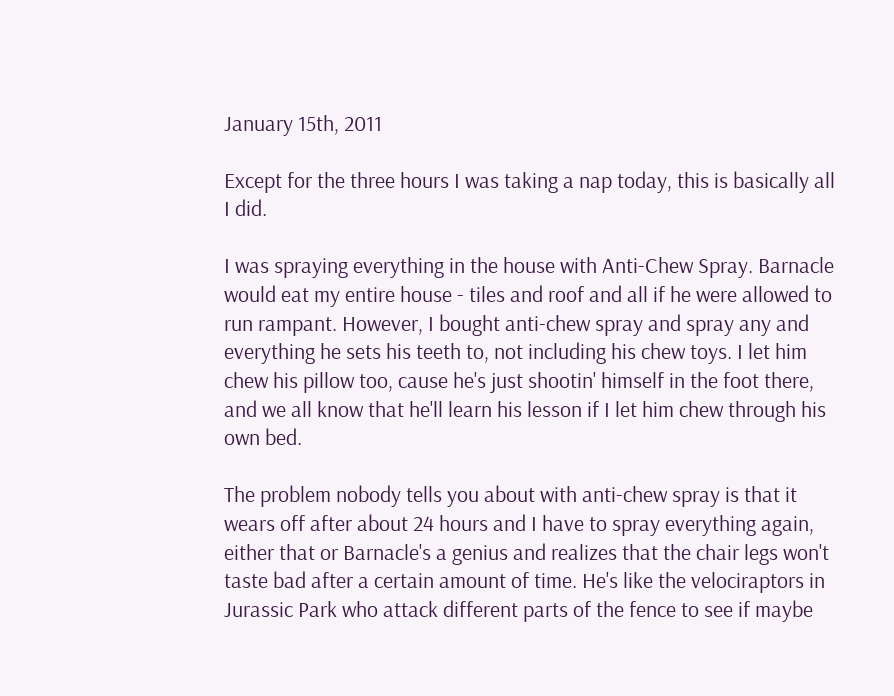January 15th, 2011

Except for the three hours I was taking a nap today, this is basically all I did.

I was spraying everything in the house with Anti-Chew Spray. Barnacle would eat my entire house - tiles and roof and all if he were allowed to run rampant. However, I bought anti-chew spray and spray any and everything he sets his teeth to, not including his chew toys. I let him chew his pillow too, cause he's just shootin' himself in the foot there, and we all know that he'll learn his lesson if I let him chew through his own bed.

The problem nobody tells you about with anti-chew spray is that it wears off after about 24 hours and I have to spray everything again, either that or Barnacle's a genius and realizes that the chair legs won't taste bad after a certain amount of time. He's like the velociraptors in Jurassic Park who attack different parts of the fence to see if maybe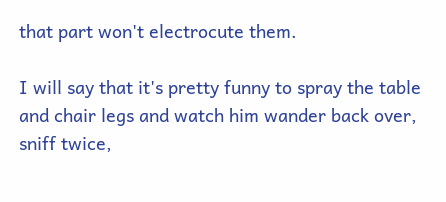that part won't electrocute them.

I will say that it's pretty funny to spray the table and chair legs and watch him wander back over, sniff twice,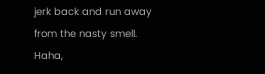jerk back and run away from the nasty smell. Haha,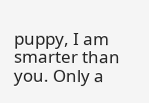puppy, I am smarter than you. Only a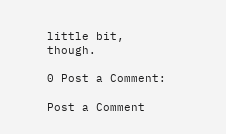little bit, though.

0 Post a Comment:

Post a Comment